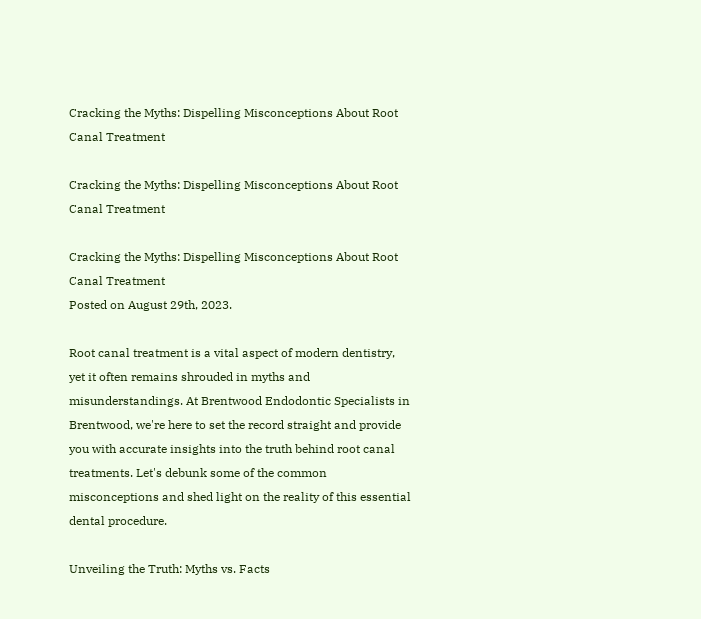Cracking the Myths: Dispelling Misconceptions About Root Canal Treatment

Cracking the Myths: Dispelling Misconceptions About Root Canal Treatment

Cracking the Myths: Dispelling Misconceptions About Root Canal Treatment
Posted on August 29th, 2023.

Root canal treatment is a vital aspect of modern dentistry, yet it often remains shrouded in myths and misunderstandings. At Brentwood Endodontic Specialists in Brentwood, we're here to set the record straight and provide you with accurate insights into the truth behind root canal treatments. Let's debunk some of the common misconceptions and shed light on the reality of this essential dental procedure.

Unveiling the Truth: Myths vs. Facts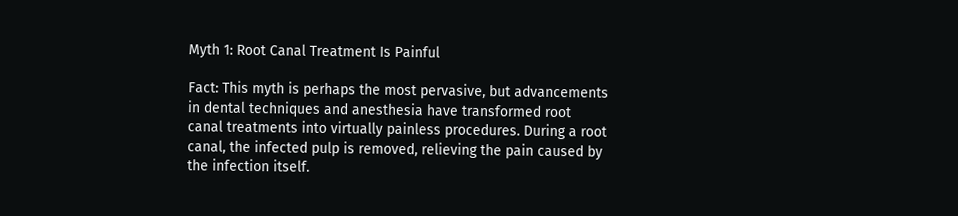Myth 1: Root Canal Treatment Is Painful

Fact: This myth is perhaps the most pervasive, but advancements in dental techniques and anesthesia have transformed root canal treatments into virtually painless procedures. During a root canal, the infected pulp is removed, relieving the pain caused by the infection itself.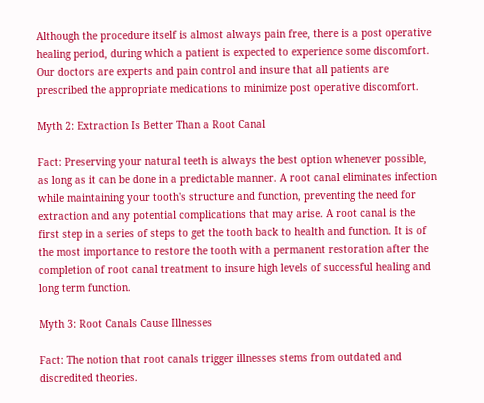Although the procedure itself is almost always pain free, there is a post operative healing period, during which a patient is expected to experience some discomfort. Our doctors are experts and pain control and insure that all patients are prescribed the appropriate medications to minimize post operative discomfort.

Myth 2: Extraction Is Better Than a Root Canal

Fact: Preserving your natural teeth is always the best option whenever possible, as long as it can be done in a predictable manner. A root canal eliminates infection while maintaining your tooth's structure and function, preventing the need for extraction and any potential complications that may arise. A root canal is the first step in a series of steps to get the tooth back to health and function. It is of the most importance to restore the tooth with a permanent restoration after the completion of root canal treatment to insure high levels of successful healing and long term function.

Myth 3: Root Canals Cause Illnesses

Fact: The notion that root canals trigger illnesses stems from outdated and discredited theories.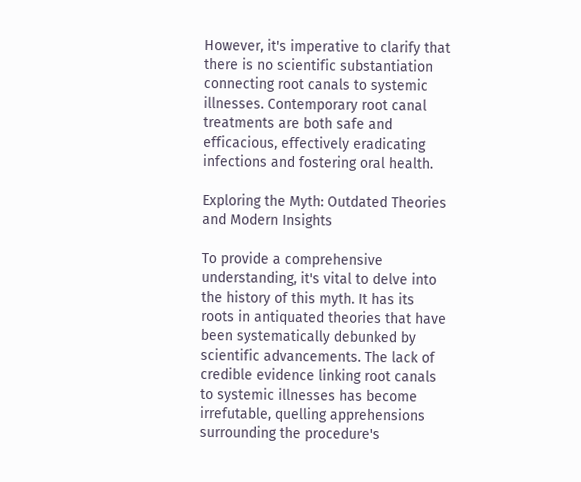However, it's imperative to clarify that there is no scientific substantiation connecting root canals to systemic illnesses. Contemporary root canal treatments are both safe and efficacious, effectively eradicating infections and fostering oral health.

Exploring the Myth: Outdated Theories and Modern Insights

To provide a comprehensive understanding, it's vital to delve into the history of this myth. It has its roots in antiquated theories that have been systematically debunked by scientific advancements. The lack of credible evidence linking root canals to systemic illnesses has become irrefutable, quelling apprehensions surrounding the procedure's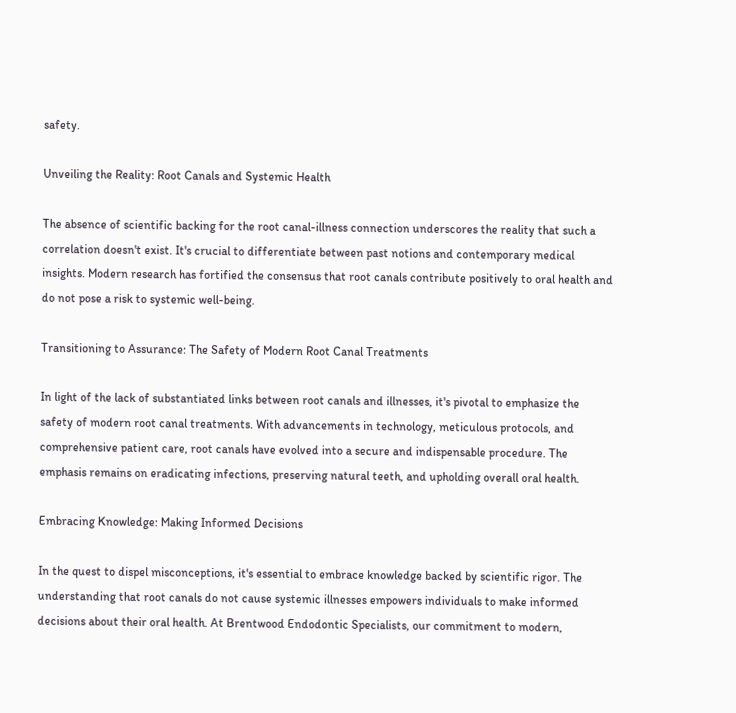safety.

Unveiling the Reality: Root Canals and Systemic Health

The absence of scientific backing for the root canal-illness connection underscores the reality that such a correlation doesn't exist. It's crucial to differentiate between past notions and contemporary medical insights. Modern research has fortified the consensus that root canals contribute positively to oral health and do not pose a risk to systemic well-being.

Transitioning to Assurance: The Safety of Modern Root Canal Treatments

In light of the lack of substantiated links between root canals and illnesses, it's pivotal to emphasize the safety of modern root canal treatments. With advancements in technology, meticulous protocols, and comprehensive patient care, root canals have evolved into a secure and indispensable procedure. The emphasis remains on eradicating infections, preserving natural teeth, and upholding overall oral health.

Embracing Knowledge: Making Informed Decisions

In the quest to dispel misconceptions, it's essential to embrace knowledge backed by scientific rigor. The understanding that root canals do not cause systemic illnesses empowers individuals to make informed decisions about their oral health. At Brentwood Endodontic Specialists, our commitment to modern,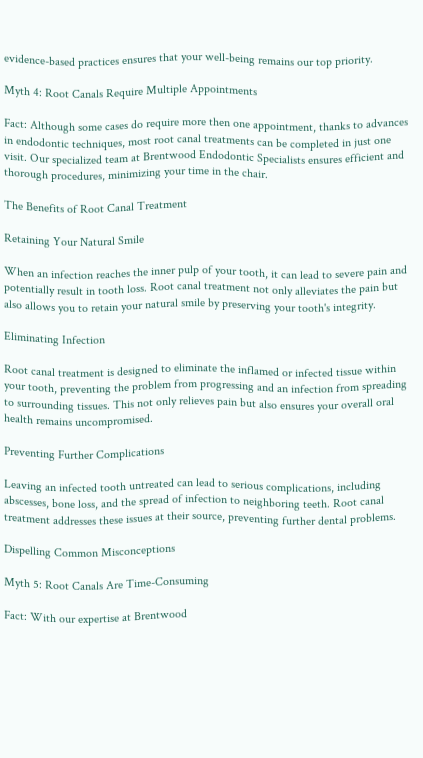evidence-based practices ensures that your well-being remains our top priority.

Myth 4: Root Canals Require Multiple Appointments

Fact: Although some cases do require more then one appointment, thanks to advances in endodontic techniques, most root canal treatments can be completed in just one visit. Our specialized team at Brentwood Endodontic Specialists ensures efficient and thorough procedures, minimizing your time in the chair.

The Benefits of Root Canal Treatment

Retaining Your Natural Smile

When an infection reaches the inner pulp of your tooth, it can lead to severe pain and potentially result in tooth loss. Root canal treatment not only alleviates the pain but also allows you to retain your natural smile by preserving your tooth's integrity.

Eliminating Infection

Root canal treatment is designed to eliminate the inflamed or infected tissue within your tooth, preventing the problem from progressing and an infection from spreading to surrounding tissues. This not only relieves pain but also ensures your overall oral health remains uncompromised.

Preventing Further Complications

Leaving an infected tooth untreated can lead to serious complications, including abscesses, bone loss, and the spread of infection to neighboring teeth. Root canal treatment addresses these issues at their source, preventing further dental problems.

Dispelling Common Misconceptions

Myth 5: Root Canals Are Time-Consuming

Fact: With our expertise at Brentwood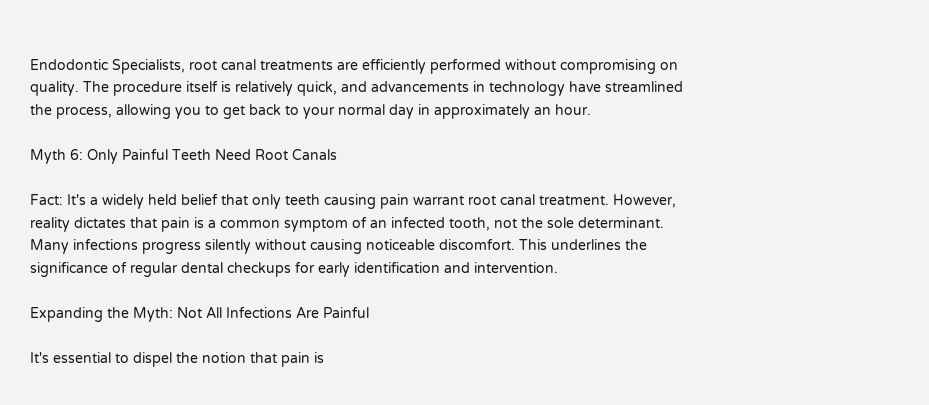Endodontic Specialists, root canal treatments are efficiently performed without compromising on quality. The procedure itself is relatively quick, and advancements in technology have streamlined the process, allowing you to get back to your normal day in approximately an hour.

Myth 6: Only Painful Teeth Need Root Canals

Fact: It's a widely held belief that only teeth causing pain warrant root canal treatment. However, reality dictates that pain is a common symptom of an infected tooth, not the sole determinant. Many infections progress silently without causing noticeable discomfort. This underlines the significance of regular dental checkups for early identification and intervention.

Expanding the Myth: Not All Infections Are Painful

It's essential to dispel the notion that pain is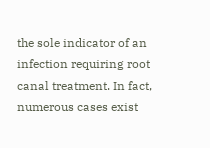the sole indicator of an infection requiring root canal treatment. In fact, numerous cases exist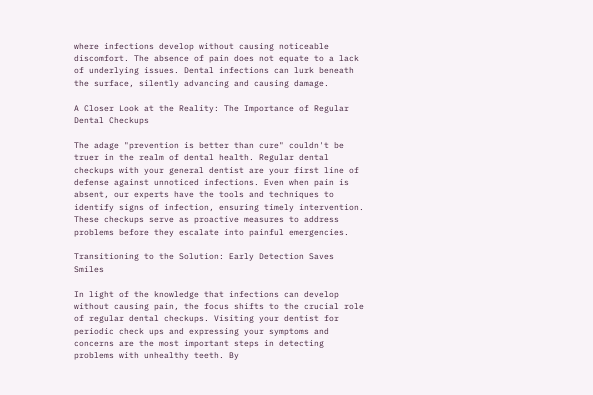where infections develop without causing noticeable discomfort. The absence of pain does not equate to a lack of underlying issues. Dental infections can lurk beneath the surface, silently advancing and causing damage.

A Closer Look at the Reality: The Importance of Regular Dental Checkups

The adage "prevention is better than cure" couldn't be truer in the realm of dental health. Regular dental checkups with your general dentist are your first line of defense against unnoticed infections. Even when pain is absent, our experts have the tools and techniques to identify signs of infection, ensuring timely intervention. These checkups serve as proactive measures to address problems before they escalate into painful emergencies.

Transitioning to the Solution: Early Detection Saves Smiles

In light of the knowledge that infections can develop without causing pain, the focus shifts to the crucial role of regular dental checkups. Visiting your dentist for periodic check ups and expressing your symptoms and concerns are the most important steps in detecting problems with unhealthy teeth. By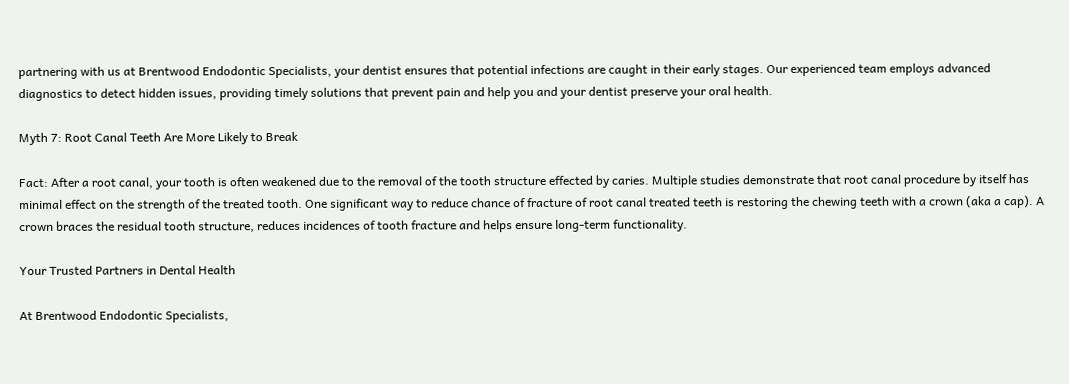partnering with us at Brentwood Endodontic Specialists, your dentist ensures that potential infections are caught in their early stages. Our experienced team employs advanced diagnostics to detect hidden issues, providing timely solutions that prevent pain and help you and your dentist preserve your oral health.

Myth 7: Root Canal Teeth Are More Likely to Break

Fact: After a root canal, your tooth is often weakened due to the removal of the tooth structure effected by caries. Multiple studies demonstrate that root canal procedure by itself has minimal effect on the strength of the treated tooth. One significant way to reduce chance of fracture of root canal treated teeth is restoring the chewing teeth with a crown (aka a cap). A crown braces the residual tooth structure, reduces incidences of tooth fracture and helps ensure long-term functionality.

Your Trusted Partners in Dental Health

At Brentwood Endodontic Specialists,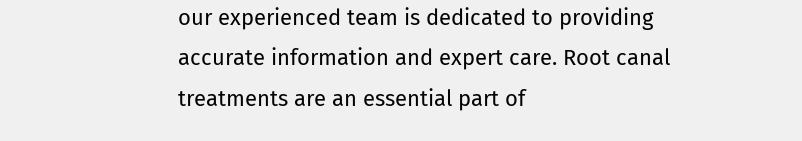our experienced team is dedicated to providing accurate information and expert care. Root canal treatments are an essential part of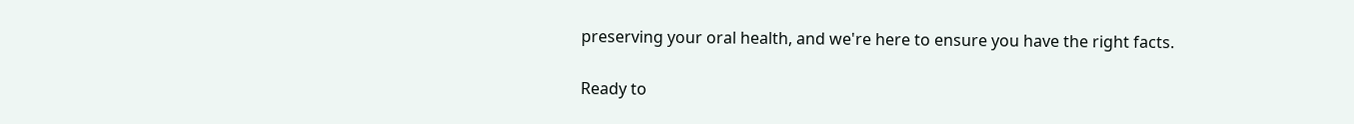preserving your oral health, and we're here to ensure you have the right facts.

Ready to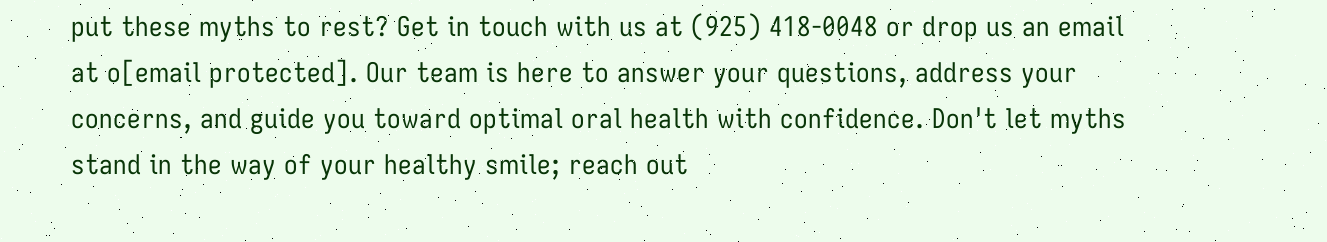put these myths to rest? Get in touch with us at (925) 418-0048 or drop us an email at o[email protected]. Our team is here to answer your questions, address your concerns, and guide you toward optimal oral health with confidence. Don't let myths stand in the way of your healthy smile; reach out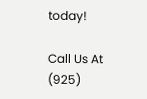today!

Call Us At (925)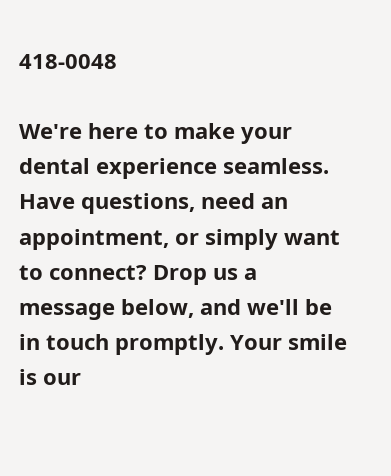418-0048

We're here to make your dental experience seamless. Have questions, need an appointment, or simply want to connect? Drop us a message below, and we'll be in touch promptly. Your smile is our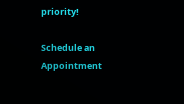priority!

Schedule an Appointment